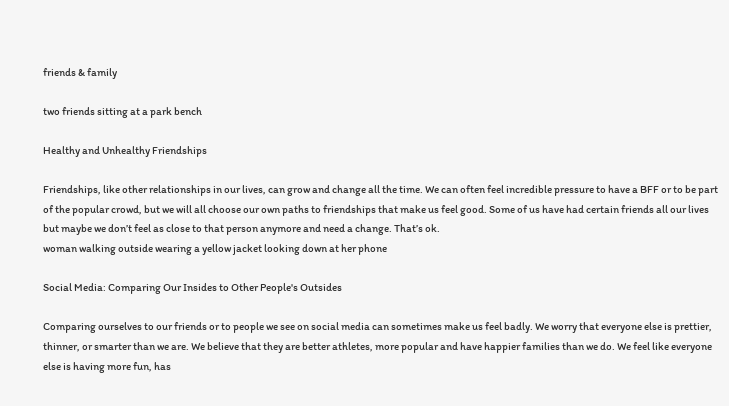friends & family

two friends sitting at a park bench

Healthy and Unhealthy Friendships

Friendships, like other relationships in our lives, can grow and change all the time. We can often feel incredible pressure to have a BFF or to be part of the popular crowd, but we will all choose our own paths to friendships that make us feel good. Some of us have had certain friends all our lives but maybe we don’t feel as close to that person anymore and need a change. That’s ok.
woman walking outside wearing a yellow jacket looking down at her phone

Social Media: Comparing Our Insides to Other People's Outsides

Comparing ourselves to our friends or to people we see on social media can sometimes make us feel badly. We worry that everyone else is prettier, thinner, or smarter than we are. We believe that they are better athletes, more popular and have happier families than we do. We feel like everyone else is having more fun, has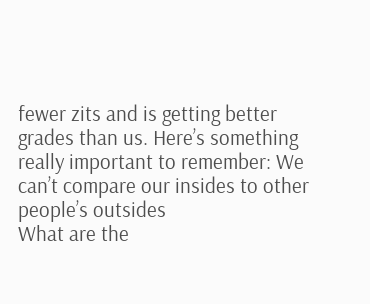fewer zits and is getting better grades than us. Here’s something really important to remember: We can’t compare our insides to other people’s outsides
What are the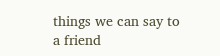things we can say to a friend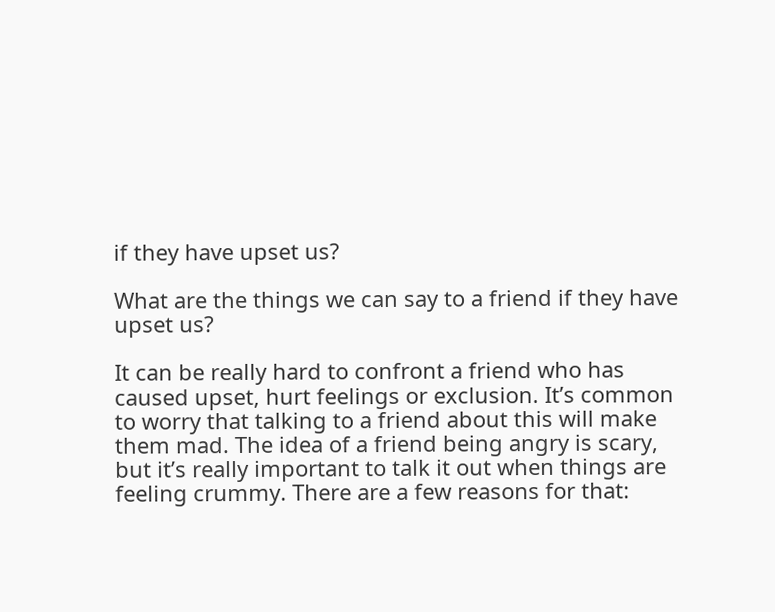if they have upset us?

What are the things we can say to a friend if they have upset us?

It can be really hard to confront a friend who has caused upset, hurt feelings or exclusion. It’s common to worry that talking to a friend about this will make them mad. The idea of a friend being angry is scary, but it’s really important to talk it out when things are feeling crummy. There are a few reasons for that: